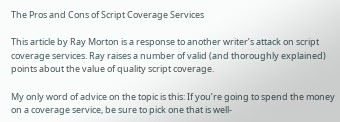The Pros and Cons of Script Coverage Services

This article by Ray Morton is a response to another writer’s attack on script coverage services. Ray raises a number of valid (and thoroughly explained) points about the value of quality script coverage.

My only word of advice on the topic is this: If you’re going to spend the money on a coverage service, be sure to pick one that is well-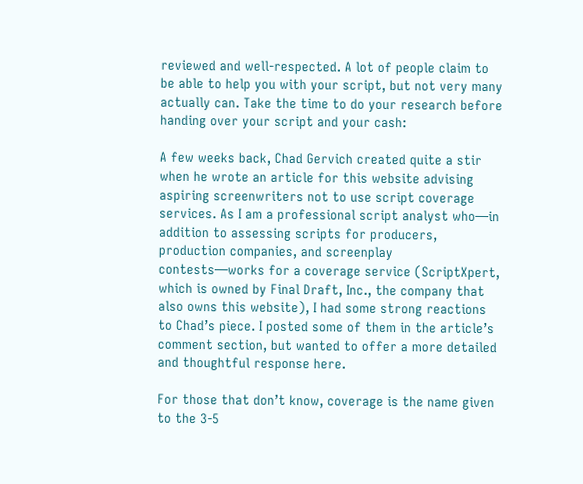reviewed and well-respected. A lot of people claim to be able to help you with your script, but not very many actually can. Take the time to do your research before handing over your script and your cash:

A few weeks back, Chad Gervich created quite a stir when he wrote an article for this website advising aspiring screenwriters not to use script coverage services. As I am a professional script analyst who—in addition to assessing scripts for producers, production companies, and screenplay contests—works for a coverage service (ScriptXpert, which is owned by Final Draft, Inc., the company that also owns this website), I had some strong reactions to Chad’s piece. I posted some of them in the article’s comment section, but wanted to offer a more detailed and thoughtful response here.

For those that don’t know, coverage is the name given to the 3-5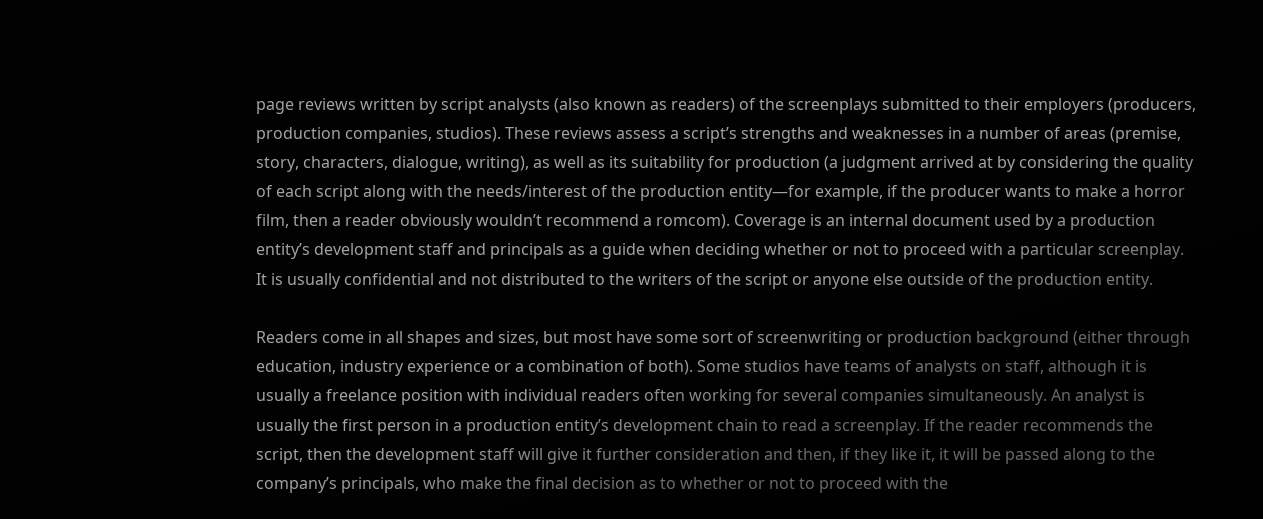page reviews written by script analysts (also known as readers) of the screenplays submitted to their employers (producers, production companies, studios). These reviews assess a script’s strengths and weaknesses in a number of areas (premise, story, characters, dialogue, writing), as well as its suitability for production (a judgment arrived at by considering the quality of each script along with the needs/interest of the production entity—for example, if the producer wants to make a horror film, then a reader obviously wouldn’t recommend a romcom). Coverage is an internal document used by a production entity’s development staff and principals as a guide when deciding whether or not to proceed with a particular screenplay. It is usually confidential and not distributed to the writers of the script or anyone else outside of the production entity.

Readers come in all shapes and sizes, but most have some sort of screenwriting or production background (either through education, industry experience or a combination of both). Some studios have teams of analysts on staff, although it is usually a freelance position with individual readers often working for several companies simultaneously. An analyst is usually the first person in a production entity’s development chain to read a screenplay. If the reader recommends the script, then the development staff will give it further consideration and then, if they like it, it will be passed along to the company’s principals, who make the final decision as to whether or not to proceed with the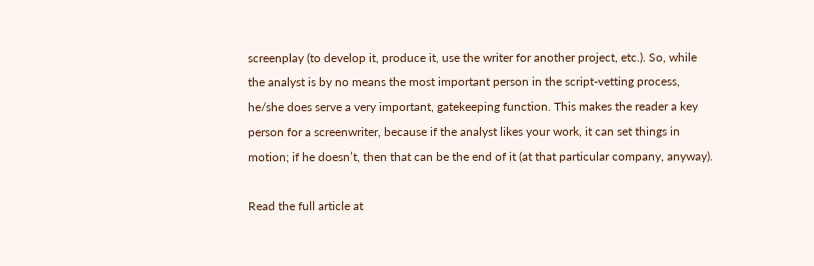screenplay (to develop it, produce it, use the writer for another project, etc.). So, while the analyst is by no means the most important person in the script-vetting process, he/she does serve a very important, gatekeeping function. This makes the reader a key person for a screenwriter, because if the analyst likes your work, it can set things in motion; if he doesn’t, then that can be the end of it (at that particular company, anyway).

Read the full article at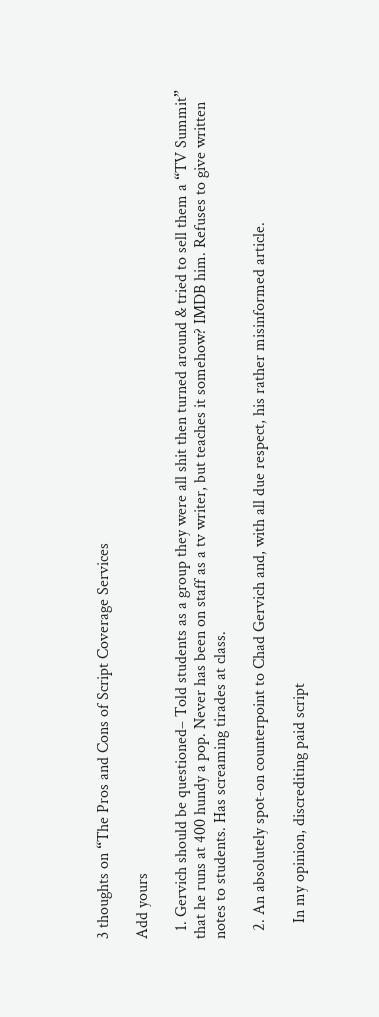3 thoughts on “The Pros and Cons of Script Coverage Services

Add yours

  1. Gervich should be questioned– Told students as a group they were all shit then turned around & tried to sell them a “TV Summit” that he runs at 400 hundy a pop. Never has been on staff as a tv writer, but teaches it somehow? IMDB him. Refuses to give written notes to students. Has screaming tirades at class.

  2. An absolutely spot-on counterpoint to Chad Gervich and, with all due respect, his rather misinformed article.

    In my opinion, discrediting paid script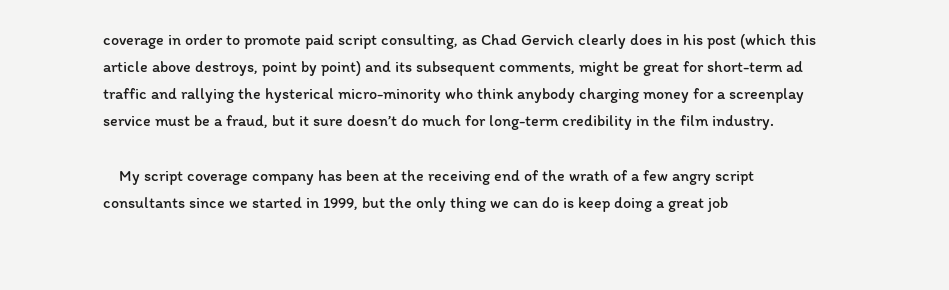coverage in order to promote paid script consulting, as Chad Gervich clearly does in his post (which this article above destroys, point by point) and its subsequent comments, might be great for short-term ad traffic and rallying the hysterical micro-minority who think anybody charging money for a screenplay service must be a fraud, but it sure doesn’t do much for long-term credibility in the film industry.

    My script coverage company has been at the receiving end of the wrath of a few angry script consultants since we started in 1999, but the only thing we can do is keep doing a great job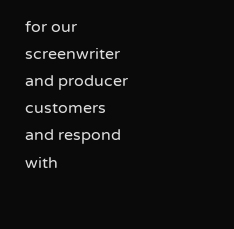for our screenwriter and producer customers and respond with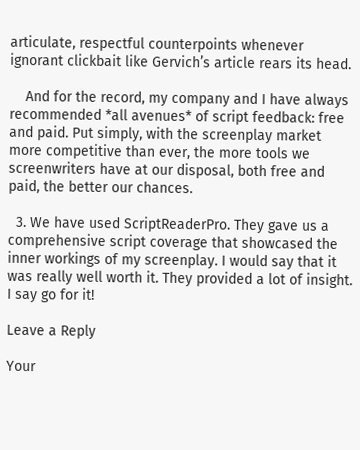articulate, respectful counterpoints whenever ignorant clickbait like Gervich’s article rears its head.

    And for the record, my company and I have always recommended *all avenues* of script feedback: free and paid. Put simply, with the screenplay market more competitive than ever, the more tools we screenwriters have at our disposal, both free and paid, the better our chances.

  3. We have used ScriptReaderPro. They gave us a comprehensive script coverage that showcased the inner workings of my screenplay. I would say that it was really well worth it. They provided a lot of insight. I say go for it!

Leave a Reply

Your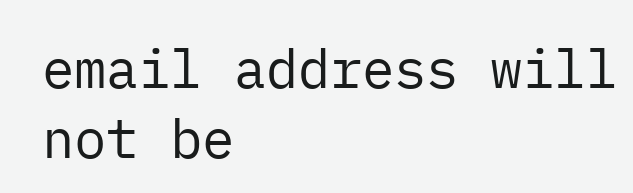email address will not be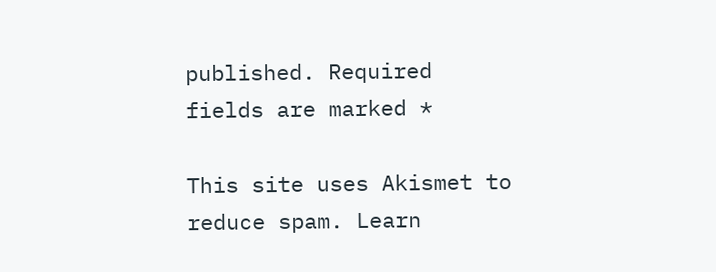published. Required fields are marked *

This site uses Akismet to reduce spam. Learn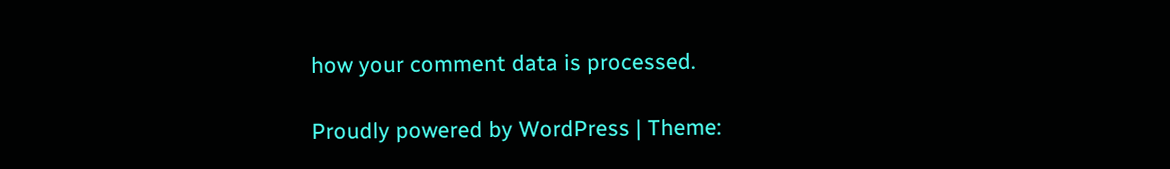how your comment data is processed.

Proudly powered by WordPress | Theme: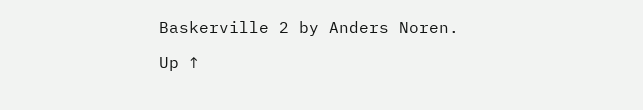Baskerville 2 by Anders Noren.

Up ↑